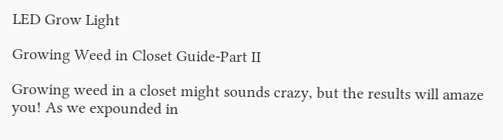LED Grow Light

Growing Weed in Closet Guide-Part II

Growing weed in a closet might sounds crazy, but the results will amaze you! As we expounded in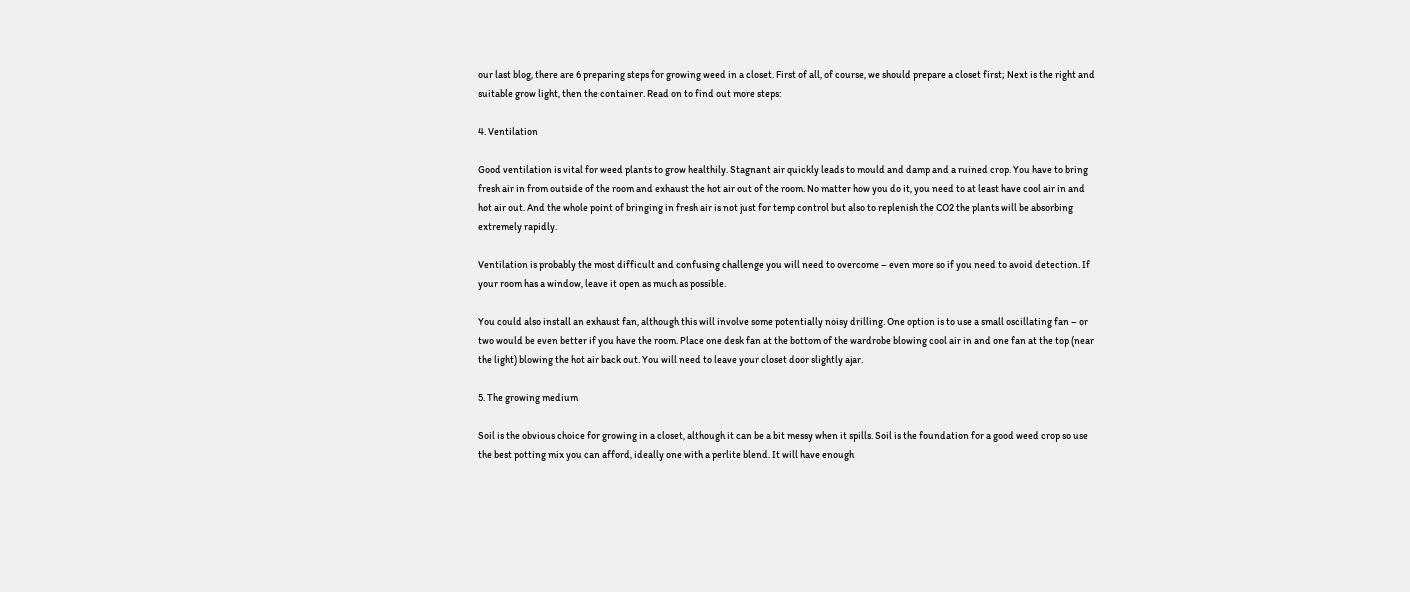our last blog, there are 6 preparing steps for growing weed in a closet. First of all, of course, we should prepare a closet first; Next is the right and suitable grow light, then the container. Read on to find out more steps:

4. Ventilation

Good ventilation is vital for weed plants to grow healthily. Stagnant air quickly leads to mould and damp and a ruined crop. You have to bring fresh air in from outside of the room and exhaust the hot air out of the room. No matter how you do it, you need to at least have cool air in and hot air out. And the whole point of bringing in fresh air is not just for temp control but also to replenish the CO2 the plants will be absorbing extremely rapidly.

Ventilation is probably the most difficult and confusing challenge you will need to overcome – even more so if you need to avoid detection. If your room has a window, leave it open as much as possible.

You could also install an exhaust fan, although this will involve some potentially noisy drilling. One option is to use a small oscillating fan – or two would be even better if you have the room. Place one desk fan at the bottom of the wardrobe blowing cool air in and one fan at the top (near the light) blowing the hot air back out. You will need to leave your closet door slightly ajar.

5. The growing medium

Soil is the obvious choice for growing in a closet, although it can be a bit messy when it spills. Soil is the foundation for a good weed crop so use the best potting mix you can afford, ideally one with a perlite blend. It will have enough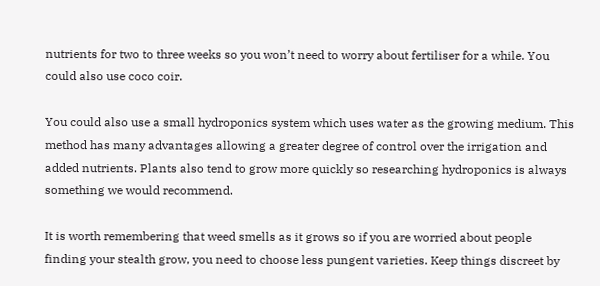nutrients for two to three weeks so you won’t need to worry about fertiliser for a while. You could also use coco coir.

You could also use a small hydroponics system which uses water as the growing medium. This method has many advantages allowing a greater degree of control over the irrigation and added nutrients. Plants also tend to grow more quickly so researching hydroponics is always something we would recommend.

It is worth remembering that weed smells as it grows so if you are worried about people finding your stealth grow, you need to choose less pungent varieties. Keep things discreet by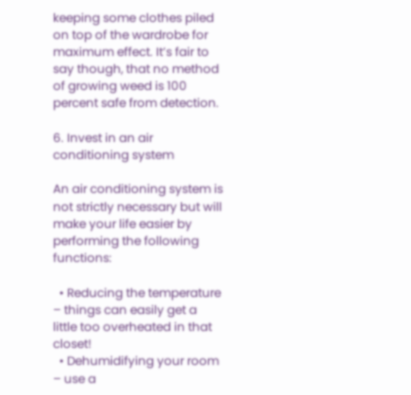keeping some clothes piled on top of the wardrobe for maximum effect. It’s fair to say though, that no method of growing weed is 100 percent safe from detection.

6. Invest in an air conditioning system

An air conditioning system is not strictly necessary but will make your life easier by performing the following functions:

  • Reducing the temperature – things can easily get a little too overheated in that closet!
  • Dehumidifying your room – use a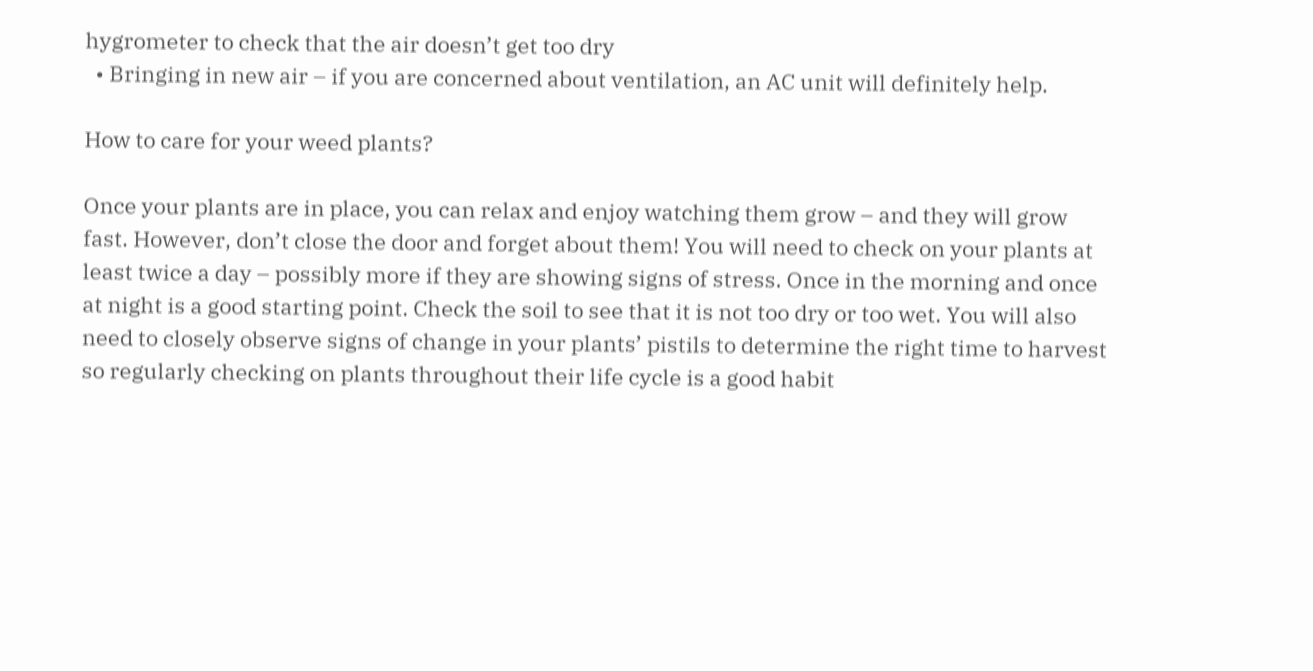hygrometer to check that the air doesn’t get too dry
  • Bringing in new air – if you are concerned about ventilation, an AC unit will definitely help.

How to care for your weed plants?

Once your plants are in place, you can relax and enjoy watching them grow – and they will grow fast. However, don’t close the door and forget about them! You will need to check on your plants at least twice a day – possibly more if they are showing signs of stress. Once in the morning and once at night is a good starting point. Check the soil to see that it is not too dry or too wet. You will also need to closely observe signs of change in your plants’ pistils to determine the right time to harvest so regularly checking on plants throughout their life cycle is a good habit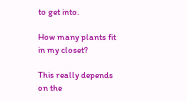to get into.

How many plants fit in my closet?

This really depends on the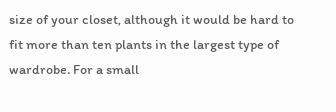size of your closet, although it would be hard to fit more than ten plants in the largest type of wardrobe. For a small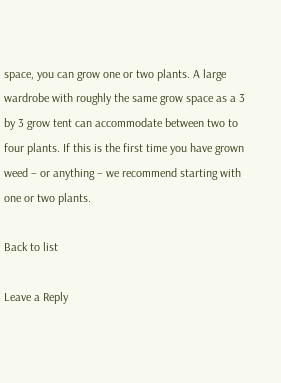space, you can grow one or two plants. A large wardrobe with roughly the same grow space as a 3 by 3 grow tent can accommodate between two to four plants. If this is the first time you have grown weed – or anything – we recommend starting with one or two plants.

Back to list

Leave a Reply